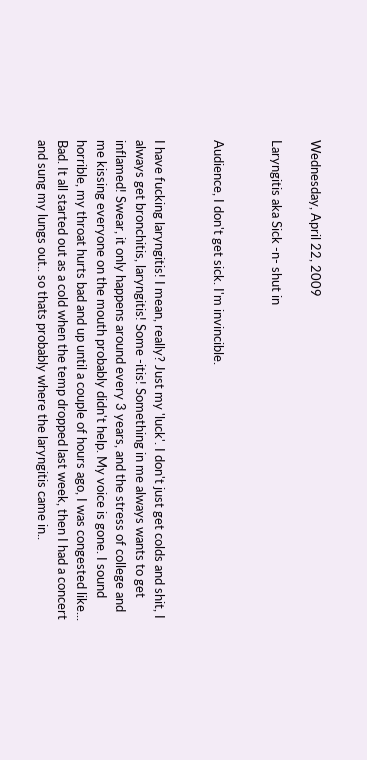Wednesday, April 22, 2009

Laryngitis aka Sick -n- shut in


Audience, I don't get sick. I'm invincible.


I have fucking laryngitis! I mean, really? Just my 'luck'. I don't just get colds and shit, I always get bronchitis, laryngitis! Some -itis! Something in me always wants to get inflamed! Swear, it only happens around every 3 years, and the stress of college and me kissing everyone on the mouth probably didn't help. My voice is gone. I sound horrible, my throat hurts bad and up until a couple of hours ago, I was congested like... Bad. It all started out as a cold when the temp dropped last week, then I had a concert and sung my lungs out.. so thats probably where the laryngitis came in..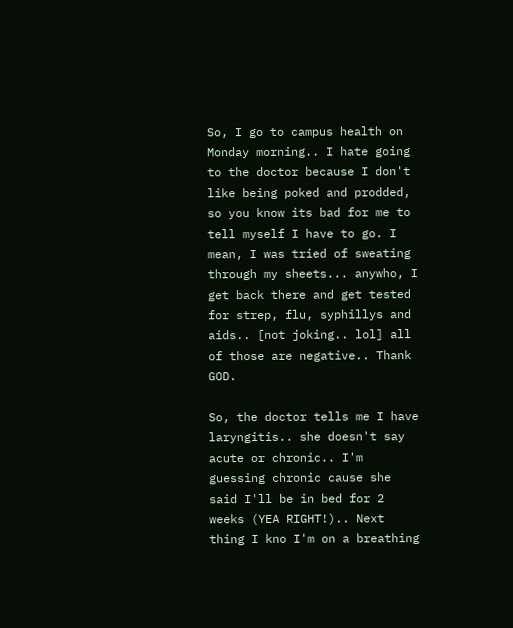So, I go to campus health on Monday morning.. I hate going to the doctor because I don't like being poked and prodded, so you know its bad for me to tell myself I have to go. I mean, I was tried of sweating through my sheets... anywho, I get back there and get tested for strep, flu, syphillys and aids.. [not joking.. lol] all of those are negative.. Thank GOD.

So, the doctor tells me I have laryngitis.. she doesn't say acute or chronic.. I'm guessing chronic cause she said I'll be in bed for 2 weeks (YEA RIGHT!).. Next thing I kno I'm on a breathing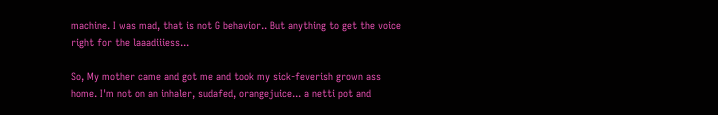machine. I was mad, that is not G behavior.. But anything to get the voice right for the laaadiiiess...

So, My mother came and got me and took my sick-feverish grown ass home. I'm not on an inhaler, sudafed, orangejuice... a netti pot and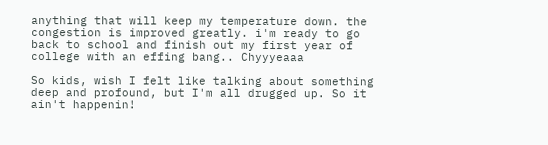anything that will keep my temperature down. the congestion is improved greatly. i'm ready to go back to school and finish out my first year of college with an effing bang.. Chyyyeaaa

So kids, wish I felt like talking about something deep and profound, but I'm all drugged up. So it ain't happenin!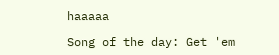haaaaa

Song of the day: Get 'em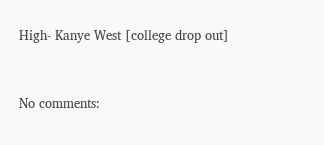High- Kanye West [college drop out]


No comments: